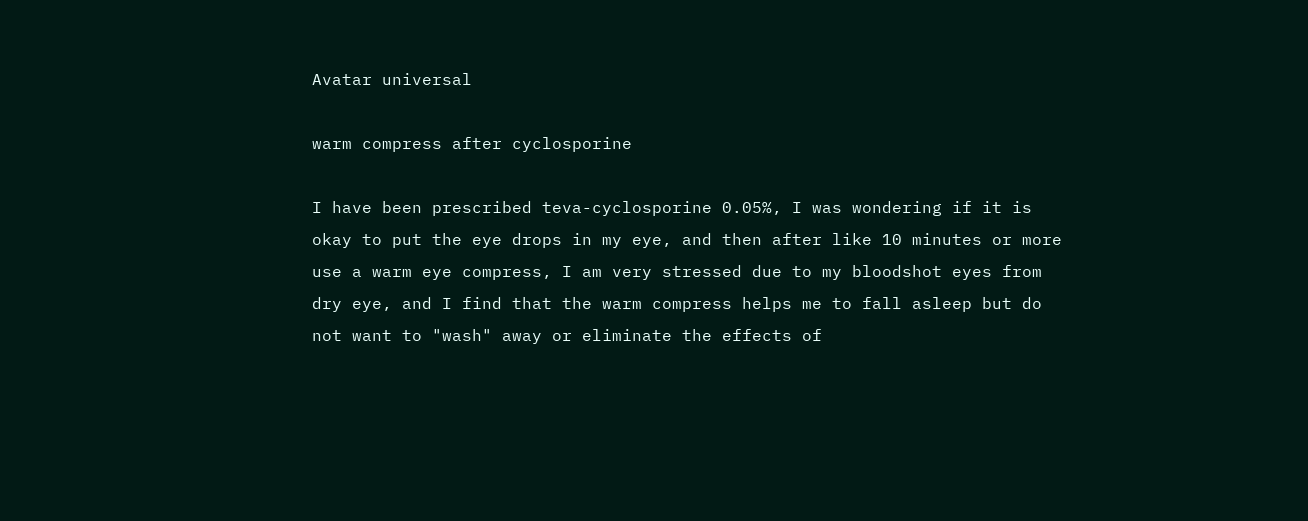Avatar universal

warm compress after cyclosporine

I have been prescribed teva-cyclosporine 0.05%, I was wondering if it is okay to put the eye drops in my eye, and then after like 10 minutes or more use a warm eye compress, I am very stressed due to my bloodshot eyes from dry eye, and I find that the warm compress helps me to fall asleep but do not want to "wash" away or eliminate the effects of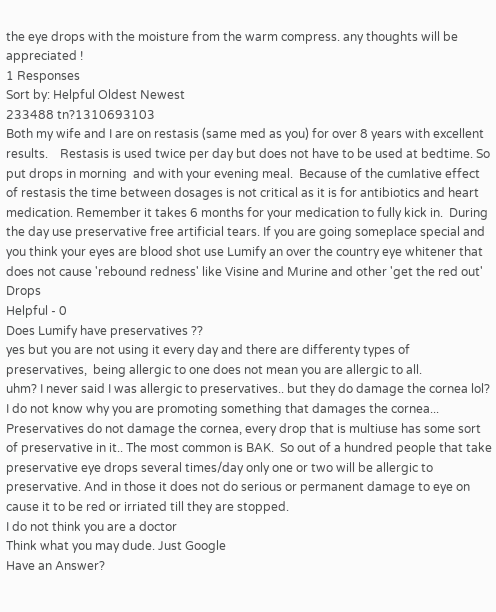the eye drops with the moisture from the warm compress. any thoughts will be appreciated !
1 Responses
Sort by: Helpful Oldest Newest
233488 tn?1310693103
Both my wife and I are on restasis (same med as you) for over 8 years with excellent results.    Restasis is used twice per day but does not have to be used at bedtime. So put drops in morning  and with your evening meal.  Because of the cumlative effect of restasis the time between dosages is not critical as it is for antibiotics and heart medication. Remember it takes 6 months for your medication to fully kick in.  During the day use preservative free artificial tears. If you are going someplace special and you think your eyes are blood shot use Lumify an over the country eye whitener that does not cause 'rebound redness' like Visine and Murine and other 'get the red out' Drops
Helpful - 0
Does Lumify have preservatives ??
yes but you are not using it every day and there are differenty types of preservatives,  being allergic to one does not mean you are allergic to all.
uhm? I never said I was allergic to preservatives.. but they do damage the cornea lol? I do not know why you are promoting something that damages the cornea...
Preservatives do not damage the cornea, every drop that is multiuse has some sort of preservative in it.. The most common is BAK.  So out of a hundred people that take preservative eye drops several times/day only one or two will be allergic to preservative. And in those it does not do serious or permanent damage to eye on cause it to be red or irriated till they are stopped.
I do not think you are a doctor
Think what you may dude. Just Google
Have an Answer?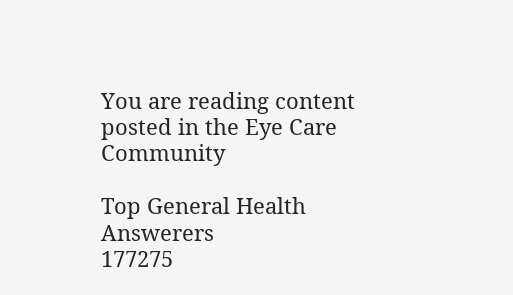You are reading content posted in the Eye Care Community

Top General Health Answerers
177275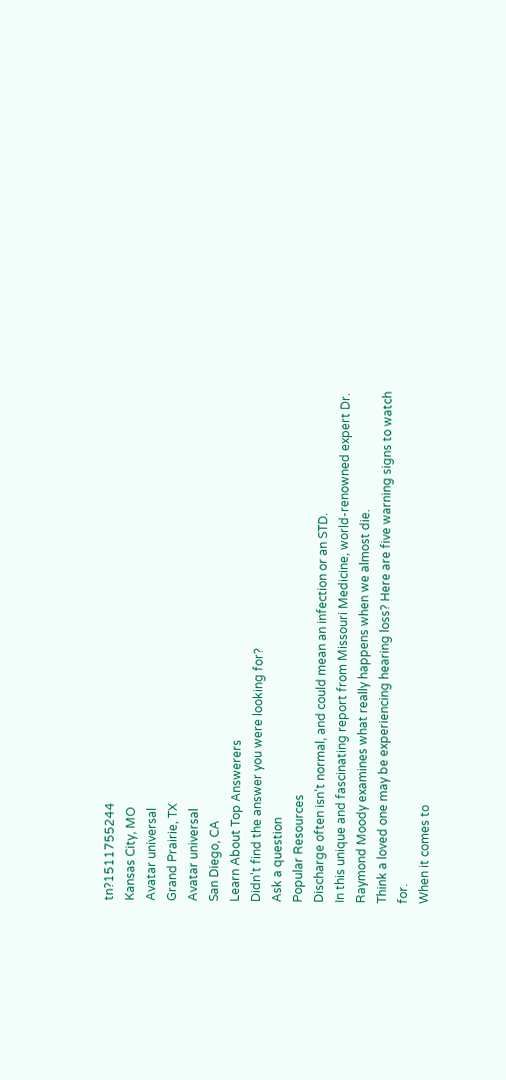tn?1511755244
Kansas City, MO
Avatar universal
Grand Prairie, TX
Avatar universal
San Diego, CA
Learn About Top Answerers
Didn't find the answer you were looking for?
Ask a question
Popular Resources
Discharge often isn't normal, and could mean an infection or an STD.
In this unique and fascinating report from Missouri Medicine, world-renowned expert Dr. Raymond Moody examines what really happens when we almost die.
Think a loved one may be experiencing hearing loss? Here are five warning signs to watch for.
When it comes to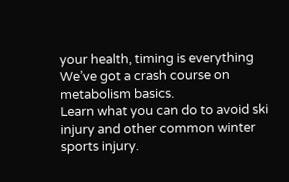your health, timing is everything
We’ve got a crash course on metabolism basics.
Learn what you can do to avoid ski injury and other common winter sports injury.